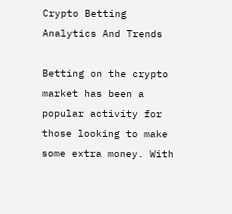Crypto Betting Analytics And Trends

Betting on the crypto market has been a popular activity for those looking to make some extra money. With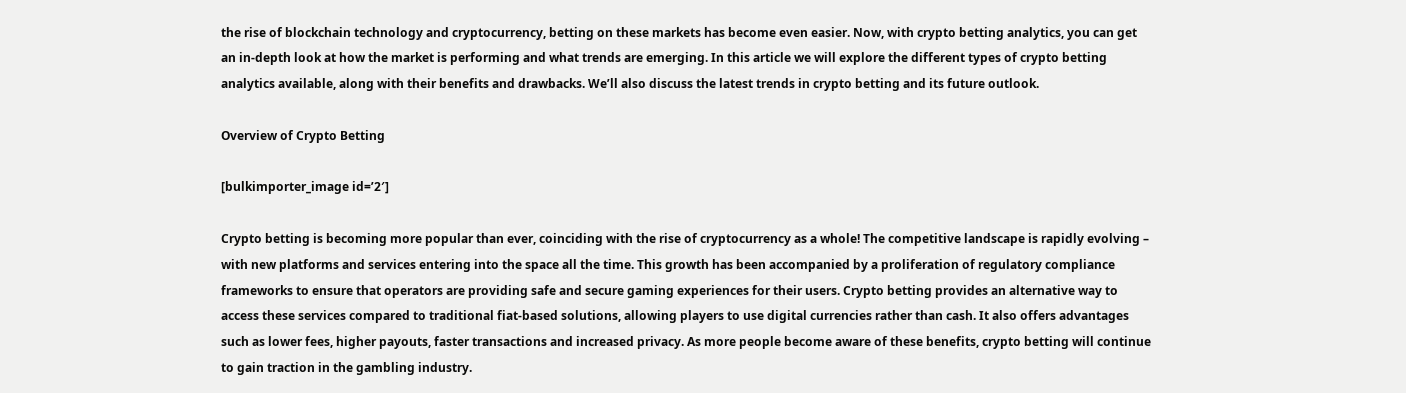the rise of blockchain technology and cryptocurrency, betting on these markets has become even easier. Now, with crypto betting analytics, you can get an in-depth look at how the market is performing and what trends are emerging. In this article we will explore the different types of crypto betting analytics available, along with their benefits and drawbacks. We’ll also discuss the latest trends in crypto betting and its future outlook.

Overview of Crypto Betting

[bulkimporter_image id=’2′]

Crypto betting is becoming more popular than ever, coinciding with the rise of cryptocurrency as a whole! The competitive landscape is rapidly evolving – with new platforms and services entering into the space all the time. This growth has been accompanied by a proliferation of regulatory compliance frameworks to ensure that operators are providing safe and secure gaming experiences for their users. Crypto betting provides an alternative way to access these services compared to traditional fiat-based solutions, allowing players to use digital currencies rather than cash. It also offers advantages such as lower fees, higher payouts, faster transactions and increased privacy. As more people become aware of these benefits, crypto betting will continue to gain traction in the gambling industry.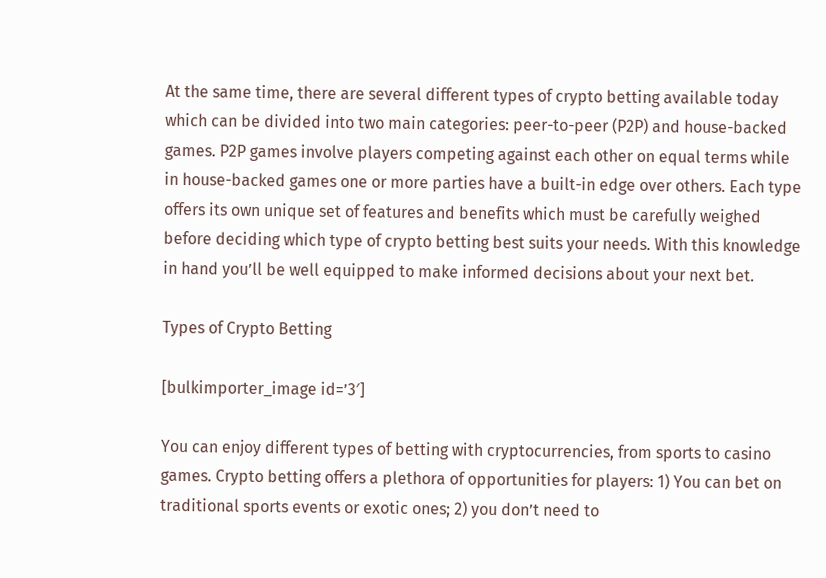At the same time, there are several different types of crypto betting available today which can be divided into two main categories: peer-to-peer (P2P) and house-backed games. P2P games involve players competing against each other on equal terms while in house-backed games one or more parties have a built-in edge over others. Each type offers its own unique set of features and benefits which must be carefully weighed before deciding which type of crypto betting best suits your needs. With this knowledge in hand you’ll be well equipped to make informed decisions about your next bet.

Types of Crypto Betting

[bulkimporter_image id=’3′]

You can enjoy different types of betting with cryptocurrencies, from sports to casino games. Crypto betting offers a plethora of opportunities for players: 1) You can bet on traditional sports events or exotic ones; 2) you don’t need to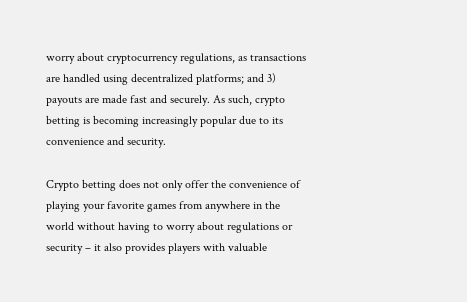worry about cryptocurrency regulations, as transactions are handled using decentralized platforms; and 3) payouts are made fast and securely. As such, crypto betting is becoming increasingly popular due to its convenience and security.

Crypto betting does not only offer the convenience of playing your favorite games from anywhere in the world without having to worry about regulations or security – it also provides players with valuable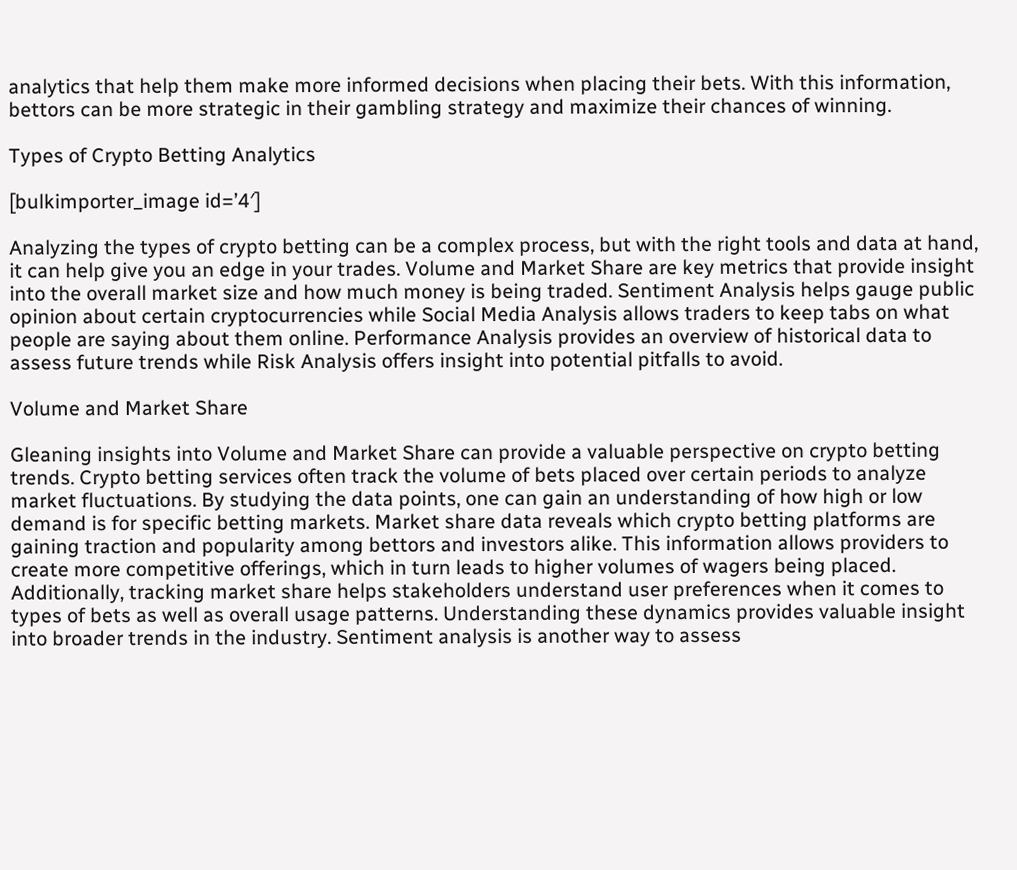analytics that help them make more informed decisions when placing their bets. With this information, bettors can be more strategic in their gambling strategy and maximize their chances of winning.

Types of Crypto Betting Analytics

[bulkimporter_image id=’4′]

Analyzing the types of crypto betting can be a complex process, but with the right tools and data at hand, it can help give you an edge in your trades. Volume and Market Share are key metrics that provide insight into the overall market size and how much money is being traded. Sentiment Analysis helps gauge public opinion about certain cryptocurrencies while Social Media Analysis allows traders to keep tabs on what people are saying about them online. Performance Analysis provides an overview of historical data to assess future trends while Risk Analysis offers insight into potential pitfalls to avoid.

Volume and Market Share

Gleaning insights into Volume and Market Share can provide a valuable perspective on crypto betting trends. Crypto betting services often track the volume of bets placed over certain periods to analyze market fluctuations. By studying the data points, one can gain an understanding of how high or low demand is for specific betting markets. Market share data reveals which crypto betting platforms are gaining traction and popularity among bettors and investors alike. This information allows providers to create more competitive offerings, which in turn leads to higher volumes of wagers being placed. Additionally, tracking market share helps stakeholders understand user preferences when it comes to types of bets as well as overall usage patterns. Understanding these dynamics provides valuable insight into broader trends in the industry. Sentiment analysis is another way to assess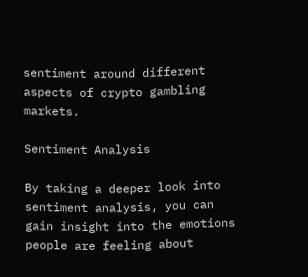sentiment around different aspects of crypto gambling markets.

Sentiment Analysis

By taking a deeper look into sentiment analysis, you can gain insight into the emotions people are feeling about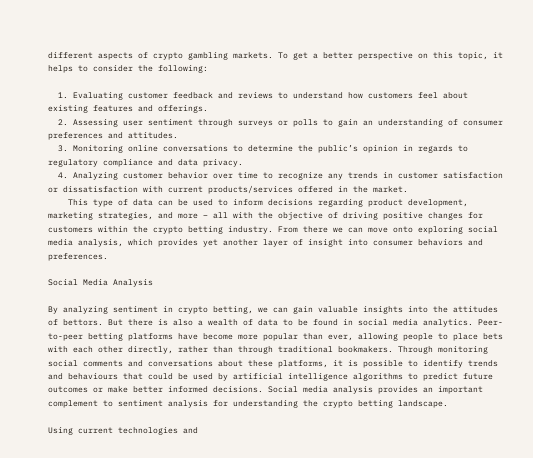different aspects of crypto gambling markets. To get a better perspective on this topic, it helps to consider the following:

  1. Evaluating customer feedback and reviews to understand how customers feel about existing features and offerings.
  2. Assessing user sentiment through surveys or polls to gain an understanding of consumer preferences and attitudes.
  3. Monitoring online conversations to determine the public’s opinion in regards to regulatory compliance and data privacy.
  4. Analyzing customer behavior over time to recognize any trends in customer satisfaction or dissatisfaction with current products/services offered in the market.
    This type of data can be used to inform decisions regarding product development, marketing strategies, and more – all with the objective of driving positive changes for customers within the crypto betting industry. From there we can move onto exploring social media analysis, which provides yet another layer of insight into consumer behaviors and preferences.

Social Media Analysis

By analyzing sentiment in crypto betting, we can gain valuable insights into the attitudes of bettors. But there is also a wealth of data to be found in social media analytics. Peer-to-peer betting platforms have become more popular than ever, allowing people to place bets with each other directly, rather than through traditional bookmakers. Through monitoring social comments and conversations about these platforms, it is possible to identify trends and behaviours that could be used by artificial intelligence algorithms to predict future outcomes or make better informed decisions. Social media analysis provides an important complement to sentiment analysis for understanding the crypto betting landscape.

Using current technologies and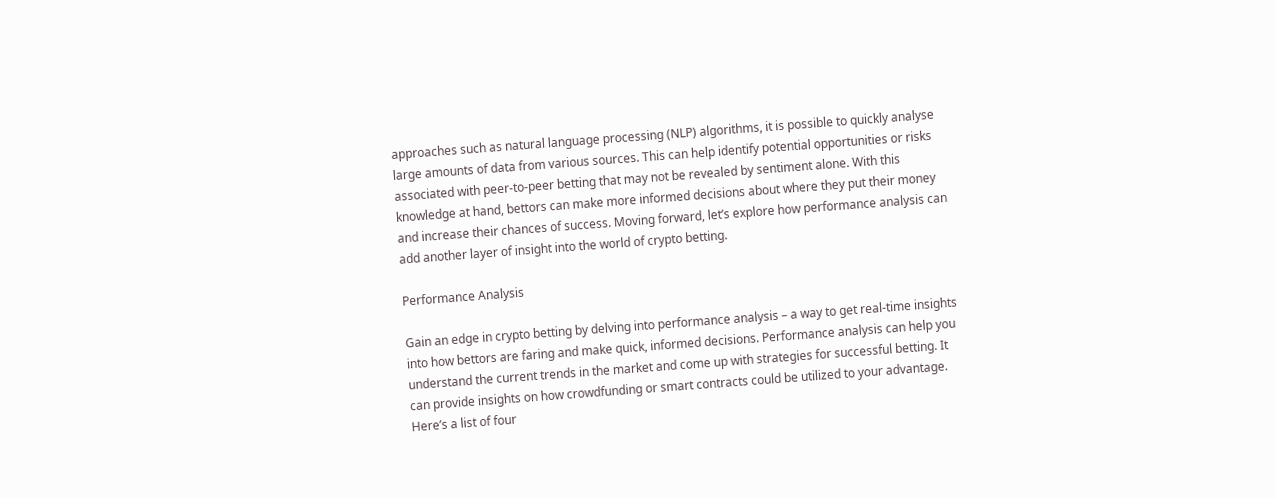approaches such as natural language processing (NLP) algorithms, it is possible to quickly analyse large amounts of data from various sources. This can help identify potential opportunities or risks associated with peer-to-peer betting that may not be revealed by sentiment alone. With this knowledge at hand, bettors can make more informed decisions about where they put their money and increase their chances of success. Moving forward, let’s explore how performance analysis can add another layer of insight into the world of crypto betting.

Performance Analysis

Gain an edge in crypto betting by delving into performance analysis – a way to get real-time insights into how bettors are faring and make quick, informed decisions. Performance analysis can help you understand the current trends in the market and come up with strategies for successful betting. It can provide insights on how crowdfunding or smart contracts could be utilized to your advantage. Here’s a list of four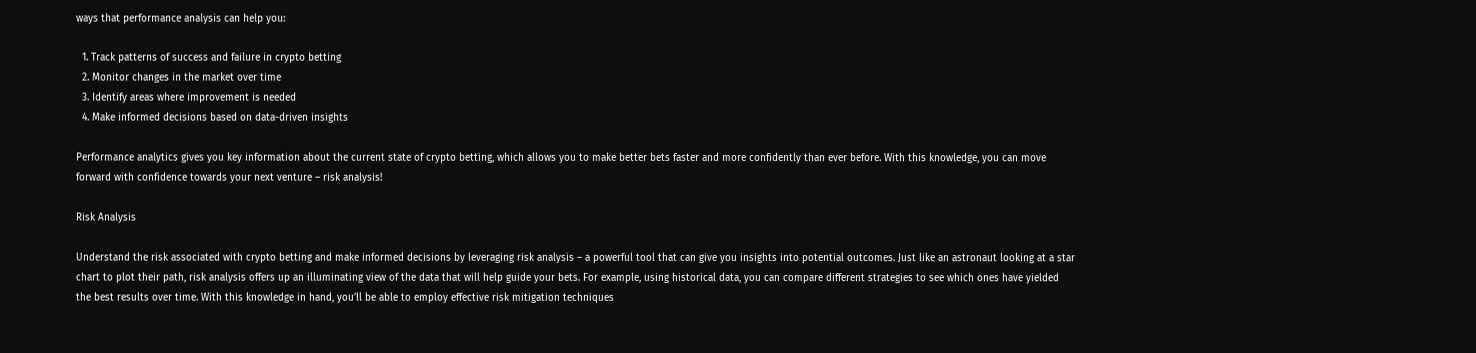ways that performance analysis can help you:

  1. Track patterns of success and failure in crypto betting
  2. Monitor changes in the market over time
  3. Identify areas where improvement is needed
  4. Make informed decisions based on data-driven insights

Performance analytics gives you key information about the current state of crypto betting, which allows you to make better bets faster and more confidently than ever before. With this knowledge, you can move forward with confidence towards your next venture – risk analysis!

Risk Analysis

Understand the risk associated with crypto betting and make informed decisions by leveraging risk analysis – a powerful tool that can give you insights into potential outcomes. Just like an astronaut looking at a star chart to plot their path, risk analysis offers up an illuminating view of the data that will help guide your bets. For example, using historical data, you can compare different strategies to see which ones have yielded the best results over time. With this knowledge in hand, you’ll be able to employ effective risk mitigation techniques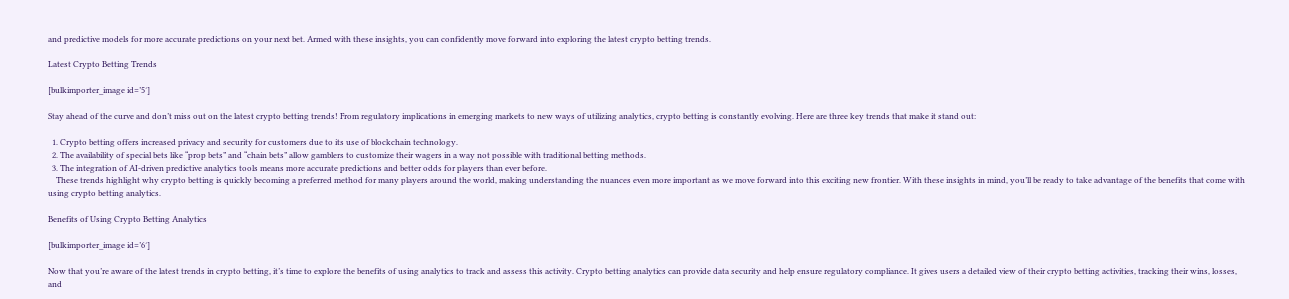and predictive models for more accurate predictions on your next bet. Armed with these insights, you can confidently move forward into exploring the latest crypto betting trends.

Latest Crypto Betting Trends

[bulkimporter_image id=’5′]

Stay ahead of the curve and don’t miss out on the latest crypto betting trends! From regulatory implications in emerging markets to new ways of utilizing analytics, crypto betting is constantly evolving. Here are three key trends that make it stand out:

  1. Crypto betting offers increased privacy and security for customers due to its use of blockchain technology.
  2. The availability of special bets like “prop bets” and “chain bets” allow gamblers to customize their wagers in a way not possible with traditional betting methods.
  3. The integration of AI-driven predictive analytics tools means more accurate predictions and better odds for players than ever before.
    These trends highlight why crypto betting is quickly becoming a preferred method for many players around the world, making understanding the nuances even more important as we move forward into this exciting new frontier. With these insights in mind, you’ll be ready to take advantage of the benefits that come with using crypto betting analytics.

Benefits of Using Crypto Betting Analytics

[bulkimporter_image id=’6′]

Now that you’re aware of the latest trends in crypto betting, it’s time to explore the benefits of using analytics to track and assess this activity. Crypto betting analytics can provide data security and help ensure regulatory compliance. It gives users a detailed view of their crypto betting activities, tracking their wins, losses, and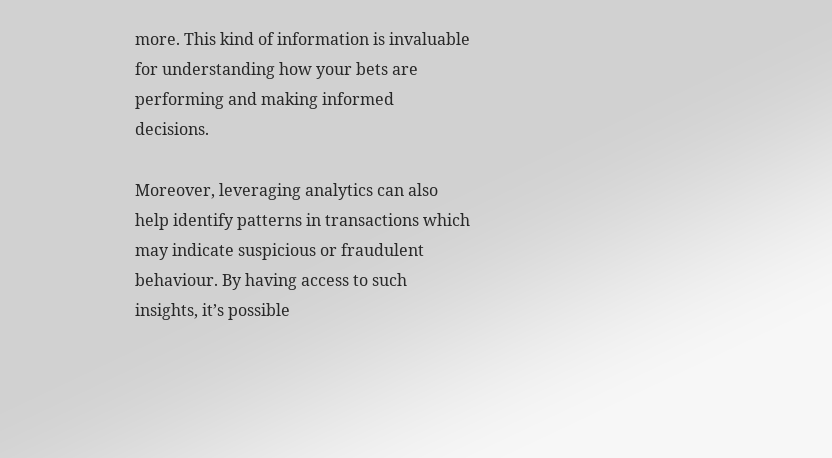more. This kind of information is invaluable for understanding how your bets are performing and making informed decisions.

Moreover, leveraging analytics can also help identify patterns in transactions which may indicate suspicious or fraudulent behaviour. By having access to such insights, it’s possible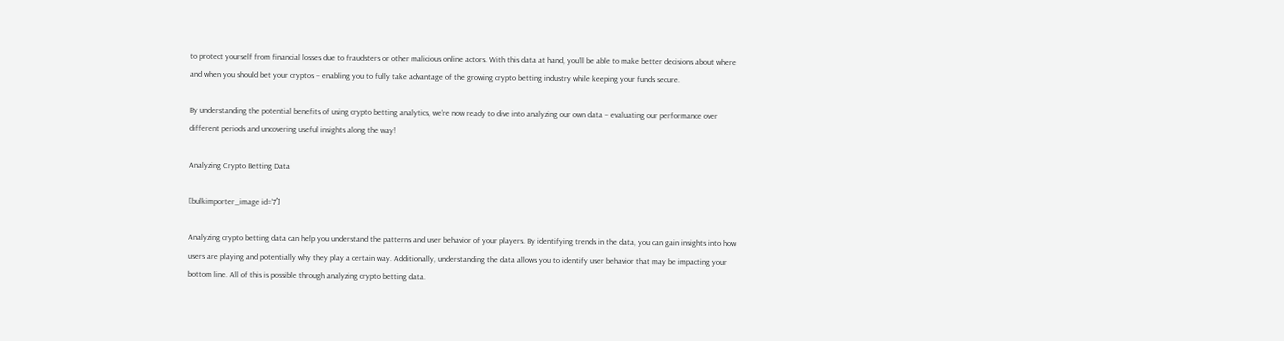to protect yourself from financial losses due to fraudsters or other malicious online actors. With this data at hand, you’ll be able to make better decisions about where and when you should bet your cryptos – enabling you to fully take advantage of the growing crypto betting industry while keeping your funds secure.

By understanding the potential benefits of using crypto betting analytics, we’re now ready to dive into analyzing our own data – evaluating our performance over different periods and uncovering useful insights along the way!

Analyzing Crypto Betting Data

[bulkimporter_image id=’7′]

Analyzing crypto betting data can help you understand the patterns and user behavior of your players. By identifying trends in the data, you can gain insights into how users are playing and potentially why they play a certain way. Additionally, understanding the data allows you to identify user behavior that may be impacting your bottom line. All of this is possible through analyzing crypto betting data.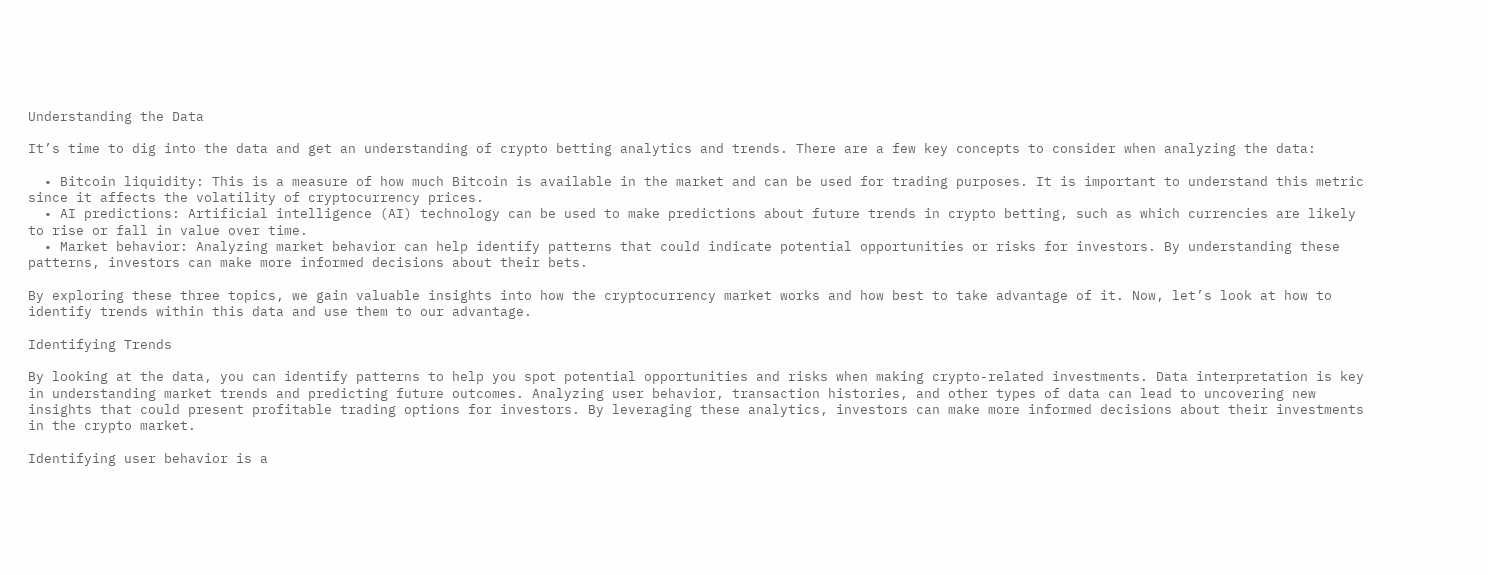Understanding the Data

It’s time to dig into the data and get an understanding of crypto betting analytics and trends. There are a few key concepts to consider when analyzing the data:

  • Bitcoin liquidity: This is a measure of how much Bitcoin is available in the market and can be used for trading purposes. It is important to understand this metric since it affects the volatility of cryptocurrency prices.
  • AI predictions: Artificial intelligence (AI) technology can be used to make predictions about future trends in crypto betting, such as which currencies are likely to rise or fall in value over time.
  • Market behavior: Analyzing market behavior can help identify patterns that could indicate potential opportunities or risks for investors. By understanding these patterns, investors can make more informed decisions about their bets.

By exploring these three topics, we gain valuable insights into how the cryptocurrency market works and how best to take advantage of it. Now, let’s look at how to identify trends within this data and use them to our advantage.

Identifying Trends

By looking at the data, you can identify patterns to help you spot potential opportunities and risks when making crypto-related investments. Data interpretation is key in understanding market trends and predicting future outcomes. Analyzing user behavior, transaction histories, and other types of data can lead to uncovering new insights that could present profitable trading options for investors. By leveraging these analytics, investors can make more informed decisions about their investments in the crypto market.

Identifying user behavior is a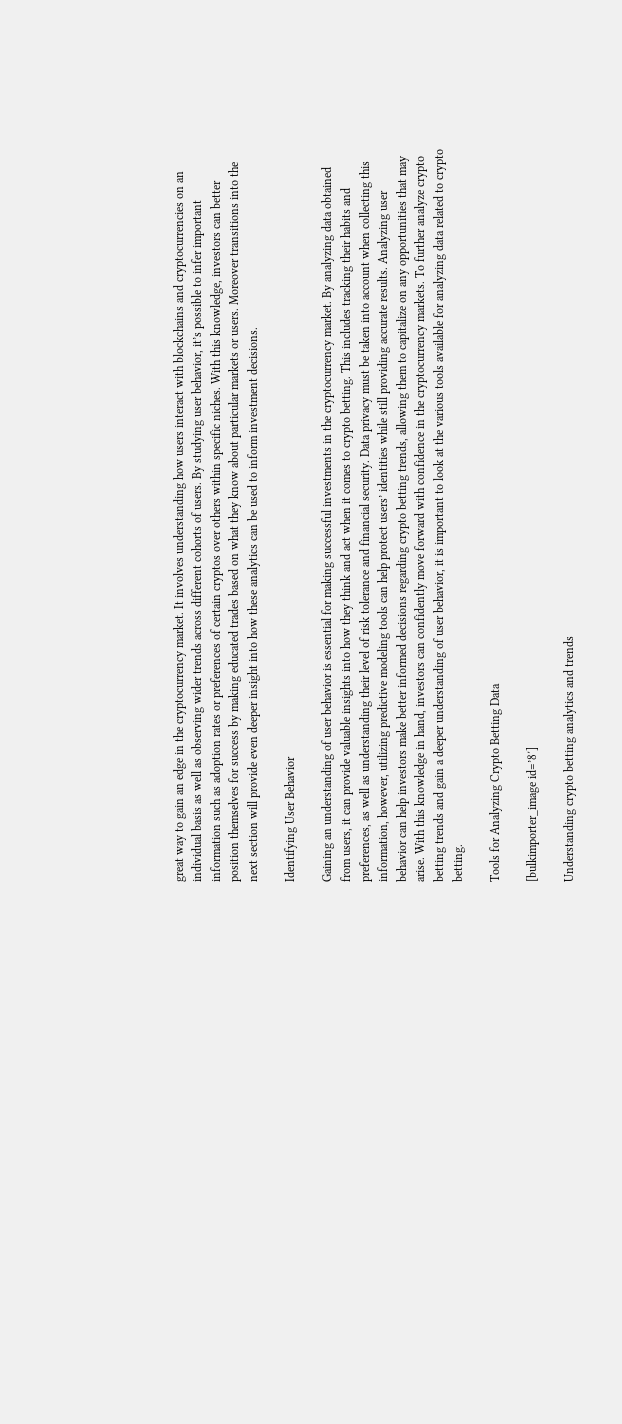great way to gain an edge in the cryptocurrency market. It involves understanding how users interact with blockchains and cryptocurrencies on an individual basis as well as observing wider trends across different cohorts of users. By studying user behavior, it’s possible to infer important information such as adoption rates or preferences of certain cryptos over others within specific niches. With this knowledge, investors can better position themselves for success by making educated trades based on what they know about particular markets or users. Moreover transitions into the next section will provide even deeper insight into how these analytics can be used to inform investment decisions.

Identifying User Behavior

Gaining an understanding of user behavior is essential for making successful investments in the cryptocurrency market. By analyzing data obtained from users, it can provide valuable insights into how they think and act when it comes to crypto betting. This includes tracking their habits and preferences, as well as understanding their level of risk tolerance and financial security. Data privacy must be taken into account when collecting this information, however, utilizing predictive modeling tools can help protect users’ identities while still providing accurate results. Analyzing user behavior can help investors make better informed decisions regarding crypto betting trends, allowing them to capitalize on any opportunities that may arise. With this knowledge in hand, investors can confidently move forward with confidence in the cryptocurrency markets. To further analyze crypto betting trends and gain a deeper understanding of user behavior, it is important to look at the various tools available for analyzing data related to crypto betting.

Tools for Analyzing Crypto Betting Data

[bulkimporter_image id=’8′]

Understanding crypto betting analytics and trends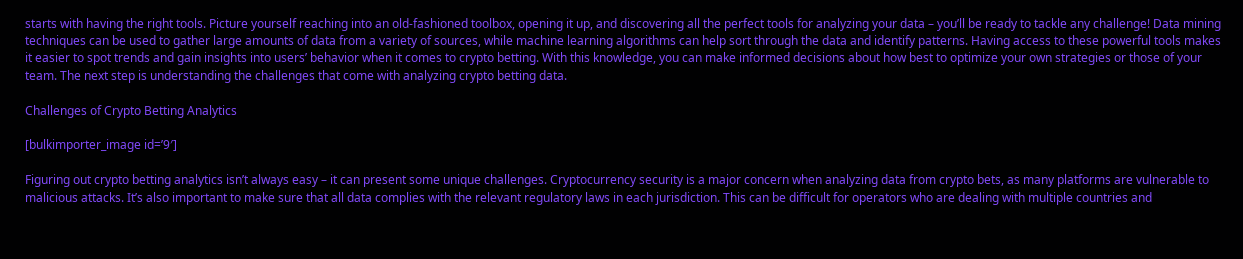starts with having the right tools. Picture yourself reaching into an old-fashioned toolbox, opening it up, and discovering all the perfect tools for analyzing your data – you’ll be ready to tackle any challenge! Data mining techniques can be used to gather large amounts of data from a variety of sources, while machine learning algorithms can help sort through the data and identify patterns. Having access to these powerful tools makes it easier to spot trends and gain insights into users’ behavior when it comes to crypto betting. With this knowledge, you can make informed decisions about how best to optimize your own strategies or those of your team. The next step is understanding the challenges that come with analyzing crypto betting data.

Challenges of Crypto Betting Analytics

[bulkimporter_image id=’9′]

Figuring out crypto betting analytics isn’t always easy – it can present some unique challenges. Cryptocurrency security is a major concern when analyzing data from crypto bets, as many platforms are vulnerable to malicious attacks. It’s also important to make sure that all data complies with the relevant regulatory laws in each jurisdiction. This can be difficult for operators who are dealing with multiple countries and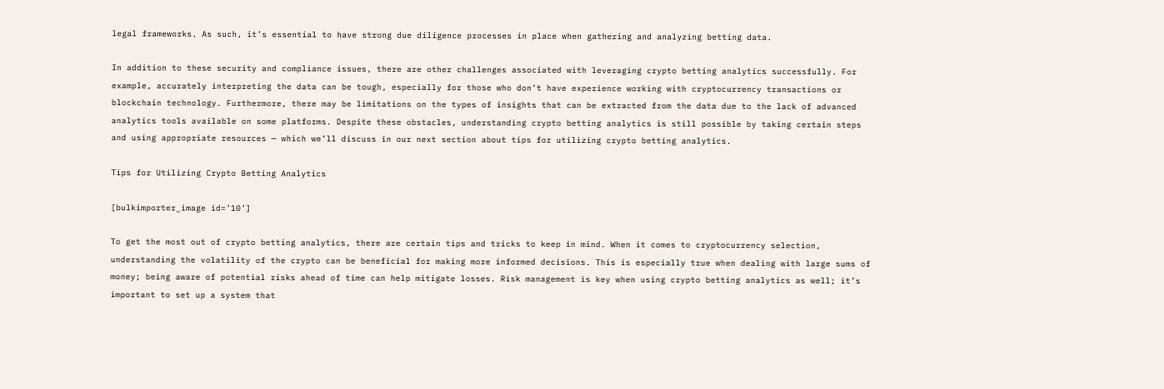legal frameworks. As such, it’s essential to have strong due diligence processes in place when gathering and analyzing betting data.

In addition to these security and compliance issues, there are other challenges associated with leveraging crypto betting analytics successfully. For example, accurately interpreting the data can be tough, especially for those who don’t have experience working with cryptocurrency transactions or blockchain technology. Furthermore, there may be limitations on the types of insights that can be extracted from the data due to the lack of advanced analytics tools available on some platforms. Despite these obstacles, understanding crypto betting analytics is still possible by taking certain steps and using appropriate resources — which we’ll discuss in our next section about tips for utilizing crypto betting analytics.

Tips for Utilizing Crypto Betting Analytics

[bulkimporter_image id=’10’]

To get the most out of crypto betting analytics, there are certain tips and tricks to keep in mind. When it comes to cryptocurrency selection, understanding the volatility of the crypto can be beneficial for making more informed decisions. This is especially true when dealing with large sums of money; being aware of potential risks ahead of time can help mitigate losses. Risk management is key when using crypto betting analytics as well; it’s important to set up a system that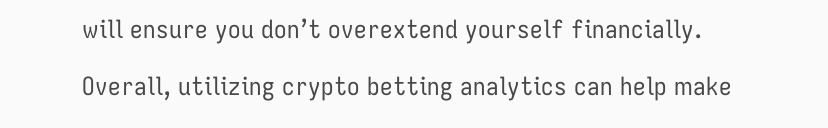will ensure you don’t overextend yourself financially.

Overall, utilizing crypto betting analytics can help make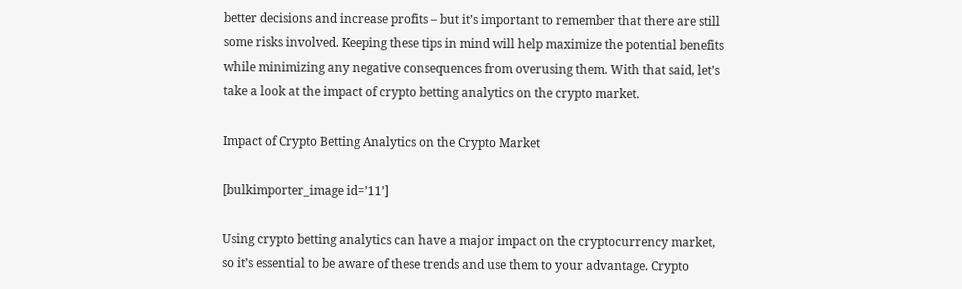better decisions and increase profits – but it’s important to remember that there are still some risks involved. Keeping these tips in mind will help maximize the potential benefits while minimizing any negative consequences from overusing them. With that said, let’s take a look at the impact of crypto betting analytics on the crypto market.

Impact of Crypto Betting Analytics on the Crypto Market

[bulkimporter_image id=’11’]

Using crypto betting analytics can have a major impact on the cryptocurrency market, so it’s essential to be aware of these trends and use them to your advantage. Crypto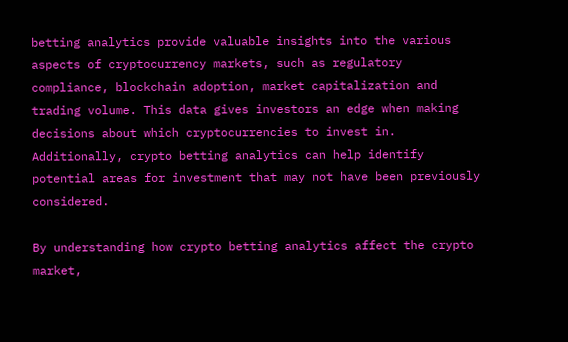betting analytics provide valuable insights into the various aspects of cryptocurrency markets, such as regulatory compliance, blockchain adoption, market capitalization and trading volume. This data gives investors an edge when making decisions about which cryptocurrencies to invest in. Additionally, crypto betting analytics can help identify potential areas for investment that may not have been previously considered.

By understanding how crypto betting analytics affect the crypto market,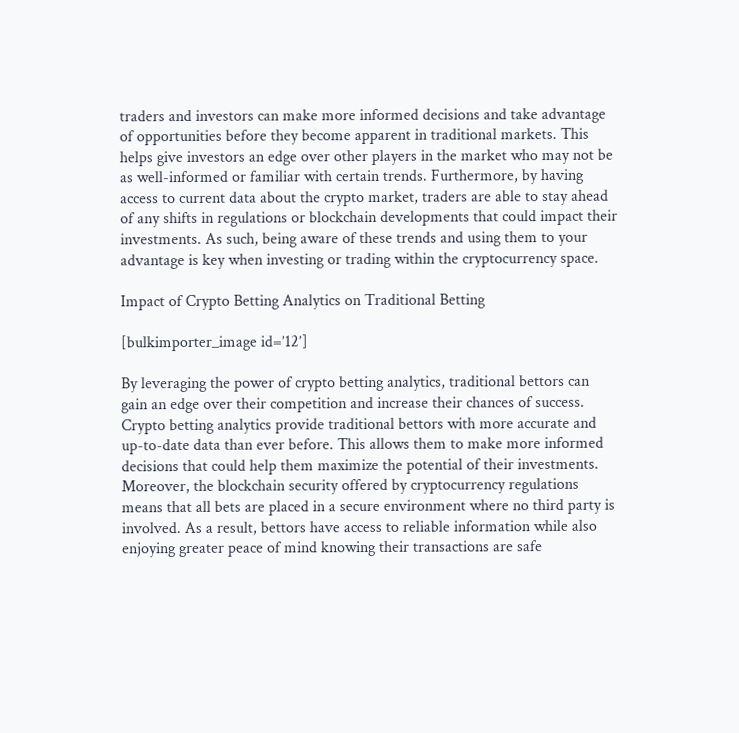traders and investors can make more informed decisions and take advantage of opportunities before they become apparent in traditional markets. This helps give investors an edge over other players in the market who may not be as well-informed or familiar with certain trends. Furthermore, by having access to current data about the crypto market, traders are able to stay ahead of any shifts in regulations or blockchain developments that could impact their investments. As such, being aware of these trends and using them to your advantage is key when investing or trading within the cryptocurrency space.

Impact of Crypto Betting Analytics on Traditional Betting

[bulkimporter_image id=’12’]

By leveraging the power of crypto betting analytics, traditional bettors can gain an edge over their competition and increase their chances of success. Crypto betting analytics provide traditional bettors with more accurate and up-to-date data than ever before. This allows them to make more informed decisions that could help them maximize the potential of their investments. Moreover, the blockchain security offered by cryptocurrency regulations means that all bets are placed in a secure environment where no third party is involved. As a result, bettors have access to reliable information while also enjoying greater peace of mind knowing their transactions are safe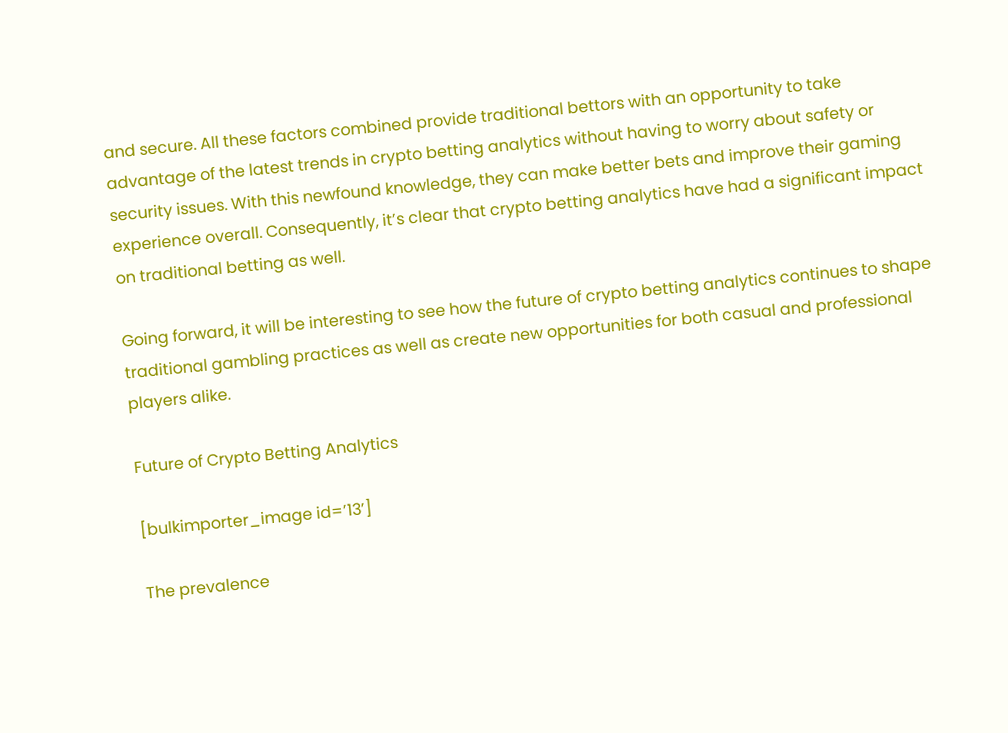and secure. All these factors combined provide traditional bettors with an opportunity to take advantage of the latest trends in crypto betting analytics without having to worry about safety or security issues. With this newfound knowledge, they can make better bets and improve their gaming experience overall. Consequently, it’s clear that crypto betting analytics have had a significant impact on traditional betting as well.

Going forward, it will be interesting to see how the future of crypto betting analytics continues to shape traditional gambling practices as well as create new opportunities for both casual and professional players alike.

Future of Crypto Betting Analytics

[bulkimporter_image id=’13’]

The prevalence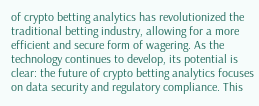of crypto betting analytics has revolutionized the traditional betting industry, allowing for a more efficient and secure form of wagering. As the technology continues to develop, its potential is clear: the future of crypto betting analytics focuses on data security and regulatory compliance. This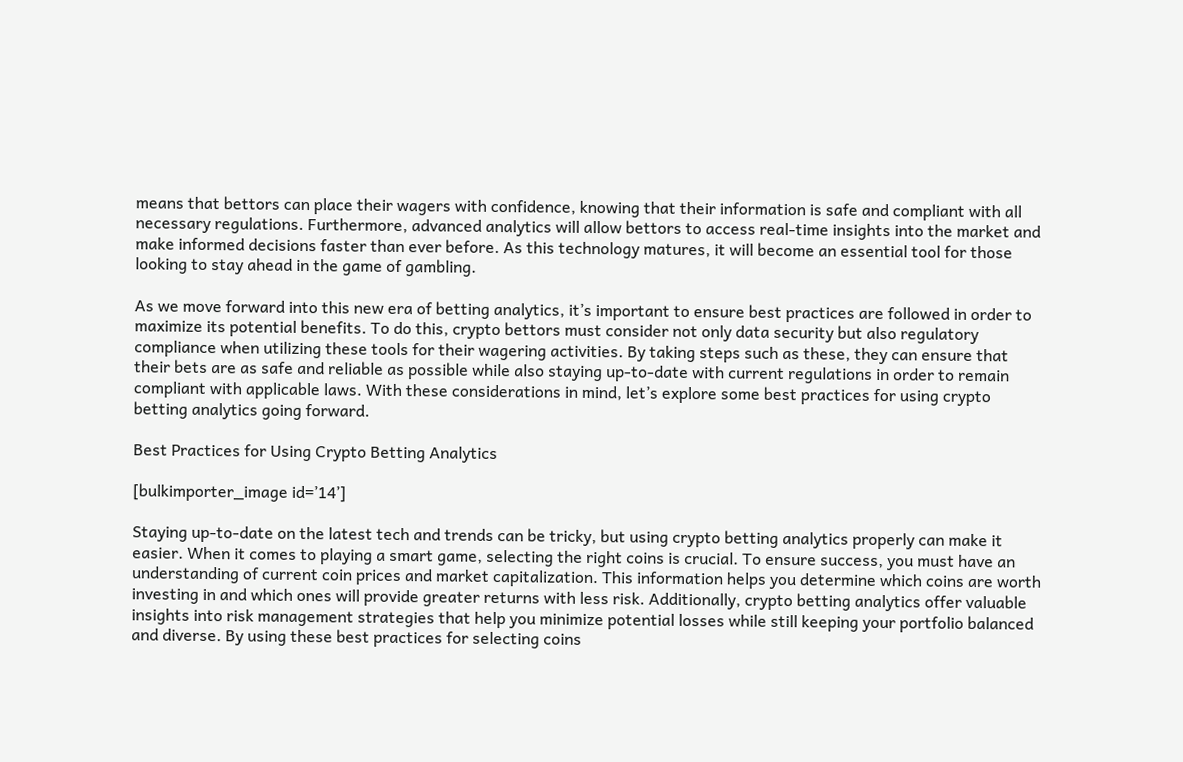means that bettors can place their wagers with confidence, knowing that their information is safe and compliant with all necessary regulations. Furthermore, advanced analytics will allow bettors to access real-time insights into the market and make informed decisions faster than ever before. As this technology matures, it will become an essential tool for those looking to stay ahead in the game of gambling.

As we move forward into this new era of betting analytics, it’s important to ensure best practices are followed in order to maximize its potential benefits. To do this, crypto bettors must consider not only data security but also regulatory compliance when utilizing these tools for their wagering activities. By taking steps such as these, they can ensure that their bets are as safe and reliable as possible while also staying up-to-date with current regulations in order to remain compliant with applicable laws. With these considerations in mind, let’s explore some best practices for using crypto betting analytics going forward.

Best Practices for Using Crypto Betting Analytics

[bulkimporter_image id=’14’]

Staying up-to-date on the latest tech and trends can be tricky, but using crypto betting analytics properly can make it easier. When it comes to playing a smart game, selecting the right coins is crucial. To ensure success, you must have an understanding of current coin prices and market capitalization. This information helps you determine which coins are worth investing in and which ones will provide greater returns with less risk. Additionally, crypto betting analytics offer valuable insights into risk management strategies that help you minimize potential losses while still keeping your portfolio balanced and diverse. By using these best practices for selecting coins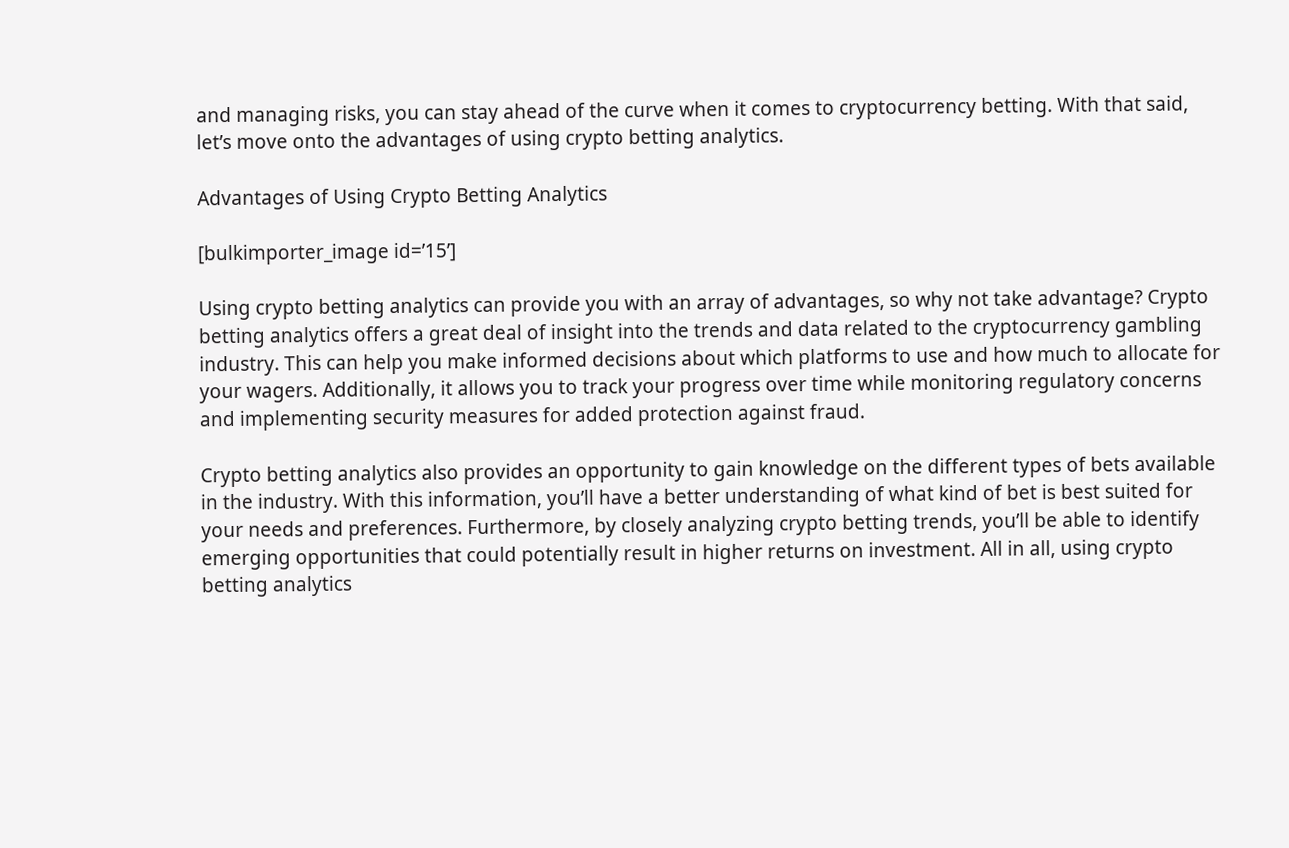and managing risks, you can stay ahead of the curve when it comes to cryptocurrency betting. With that said, let’s move onto the advantages of using crypto betting analytics.

Advantages of Using Crypto Betting Analytics

[bulkimporter_image id=’15’]

Using crypto betting analytics can provide you with an array of advantages, so why not take advantage? Crypto betting analytics offers a great deal of insight into the trends and data related to the cryptocurrency gambling industry. This can help you make informed decisions about which platforms to use and how much to allocate for your wagers. Additionally, it allows you to track your progress over time while monitoring regulatory concerns and implementing security measures for added protection against fraud.

Crypto betting analytics also provides an opportunity to gain knowledge on the different types of bets available in the industry. With this information, you’ll have a better understanding of what kind of bet is best suited for your needs and preferences. Furthermore, by closely analyzing crypto betting trends, you’ll be able to identify emerging opportunities that could potentially result in higher returns on investment. All in all, using crypto betting analytics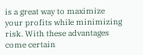is a great way to maximize your profits while minimizing risk. With these advantages come certain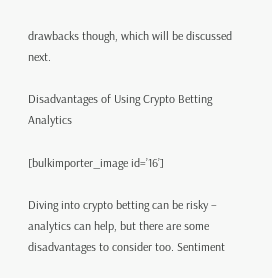drawbacks though, which will be discussed next.

Disadvantages of Using Crypto Betting Analytics

[bulkimporter_image id=’16’]

Diving into crypto betting can be risky – analytics can help, but there are some disadvantages to consider too. Sentiment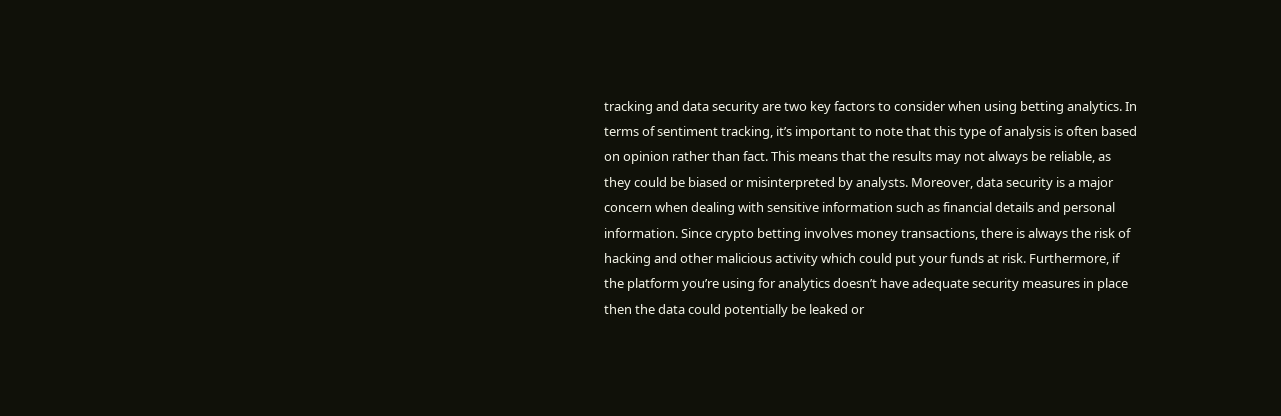tracking and data security are two key factors to consider when using betting analytics. In terms of sentiment tracking, it’s important to note that this type of analysis is often based on opinion rather than fact. This means that the results may not always be reliable, as they could be biased or misinterpreted by analysts. Moreover, data security is a major concern when dealing with sensitive information such as financial details and personal information. Since crypto betting involves money transactions, there is always the risk of hacking and other malicious activity which could put your funds at risk. Furthermore, if the platform you’re using for analytics doesn’t have adequate security measures in place then the data could potentially be leaked or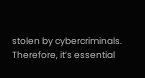stolen by cybercriminals. Therefore, it’s essential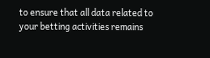to ensure that all data related to your betting activities remains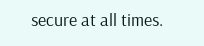secure at all times.